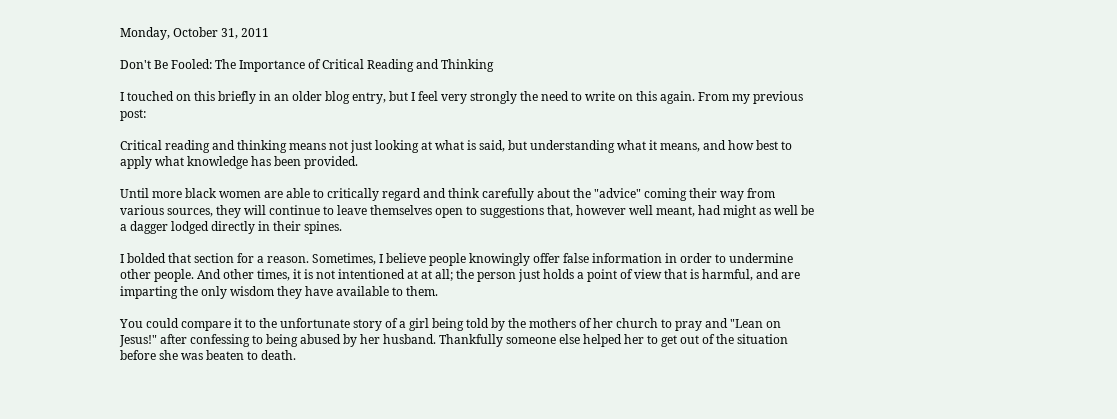Monday, October 31, 2011

Don't Be Fooled: The Importance of Critical Reading and Thinking

I touched on this briefly in an older blog entry, but I feel very strongly the need to write on this again. From my previous post:

Critical reading and thinking means not just looking at what is said, but understanding what it means, and how best to apply what knowledge has been provided.

Until more black women are able to critically regard and think carefully about the "advice" coming their way from various sources, they will continue to leave themselves open to suggestions that, however well meant, had might as well be a dagger lodged directly in their spines.

I bolded that section for a reason. Sometimes, I believe people knowingly offer false information in order to undermine other people. And other times, it is not intentioned at at all; the person just holds a point of view that is harmful, and are imparting the only wisdom they have available to them.

You could compare it to the unfortunate story of a girl being told by the mothers of her church to pray and "Lean on Jesus!" after confessing to being abused by her husband. Thankfully someone else helped her to get out of the situation before she was beaten to death.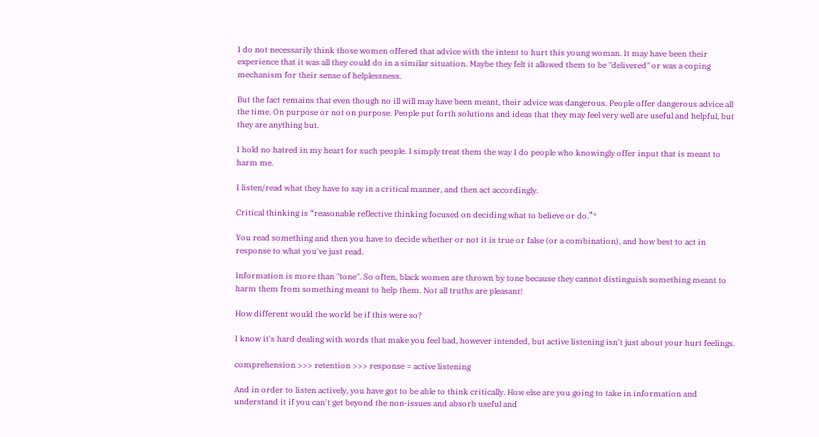I do not necessarily think those women offered that advice with the intent to hurt this young woman. It may have been their experience that it was all they could do in a similar situation. Maybe they felt it allowed them to be "delivered" or was a coping mechanism for their sense of helplessness.

But the fact remains that even though no ill will may have been meant, their advice was dangerous. People offer dangerous advice all the time. On purpose or not on purpose. People put forth solutions and ideas that they may feel very well are useful and helpful, but they are anything but.

I hold no hatred in my heart for such people. I simply treat them the way I do people who knowingly offer input that is meant to harm me.

I listen/read what they have to say in a critical manner, and then act accordingly.

Critical thinking is “reasonable reflective thinking focused on deciding what to believe or do.”*

You read something and then you have to decide whether or not it is true or false (or a combination), and how best to act in response to what you've just read.

Information is more than "tone". So often, black women are thrown by tone because they cannot distinguish something meant to harm them from something meant to help them. Not all truths are pleasant!

How different would the world be if this were so?

I know it's hard dealing with words that make you feel bad, however intended, but active listening isn't just about your hurt feelings.

comprehension >>> retention >>> response = active listening

And in order to listen actively, you have got to be able to think critically. How else are you going to take in information and understand it if you can't get beyond the non-issues and absorb useful and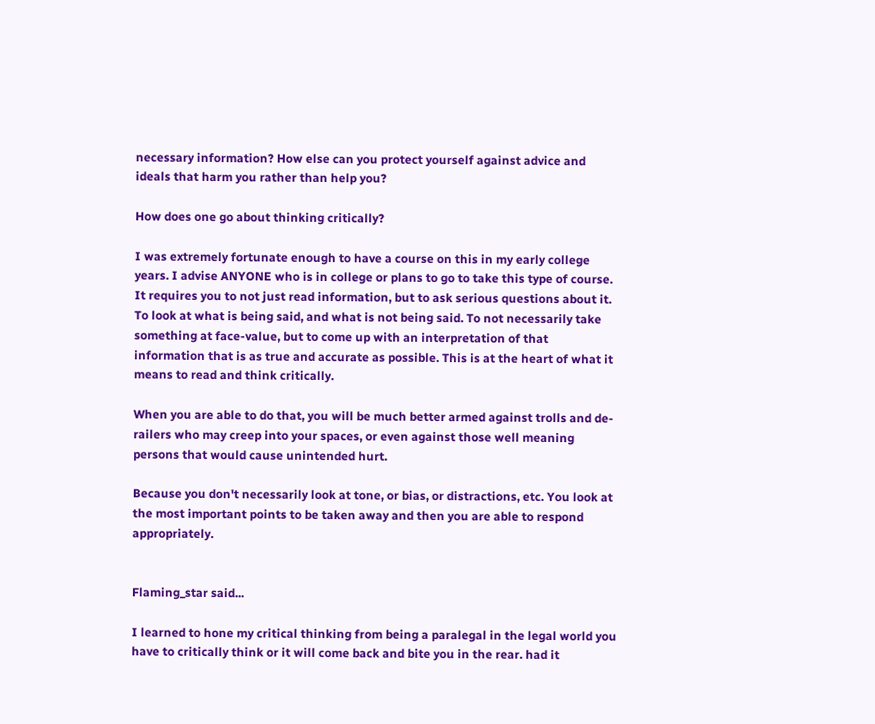necessary information? How else can you protect yourself against advice and ideals that harm you rather than help you?

How does one go about thinking critically?

I was extremely fortunate enough to have a course on this in my early college years. I advise ANYONE who is in college or plans to go to take this type of course. It requires you to not just read information, but to ask serious questions about it. To look at what is being said, and what is not being said. To not necessarily take something at face-value, but to come up with an interpretation of that information that is as true and accurate as possible. This is at the heart of what it means to read and think critically.

When you are able to do that, you will be much better armed against trolls and de-railers who may creep into your spaces, or even against those well meaning persons that would cause unintended hurt.

Because you don't necessarily look at tone, or bias, or distractions, etc. You look at the most important points to be taken away and then you are able to respond appropriately.


Flaming_star said...

I learned to hone my critical thinking from being a paralegal in the legal world you have to critically think or it will come back and bite you in the rear. had it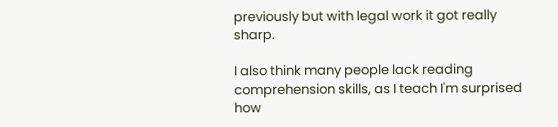previously but with legal work it got really sharp.

I also think many people lack reading comprehension skills, as I teach I'm surprised how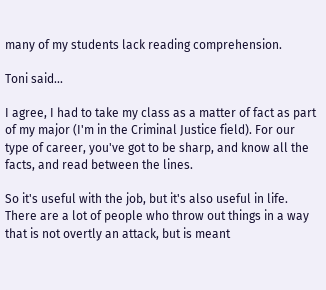many of my students lack reading comprehension.

Toni said...

I agree, I had to take my class as a matter of fact as part of my major (I'm in the Criminal Justice field). For our type of career, you've got to be sharp, and know all the facts, and read between the lines.

So it's useful with the job, but it's also useful in life. There are a lot of people who throw out things in a way that is not overtly an attack, but is meant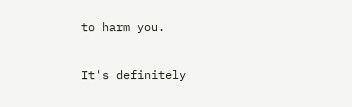to harm you.

It's definitely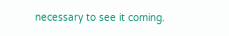necessary to see it coming.